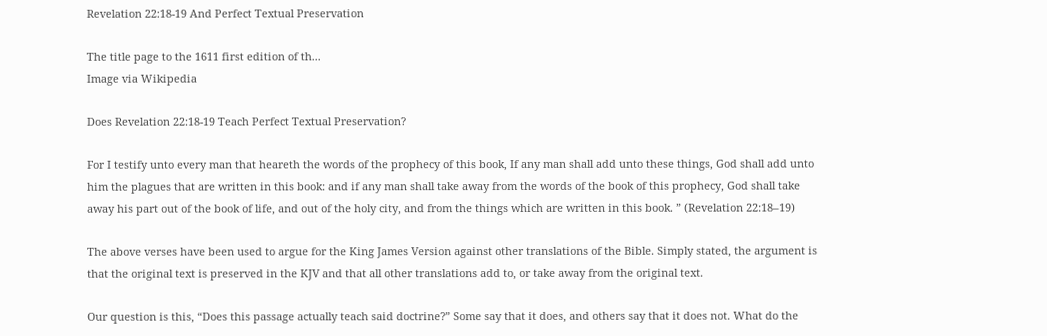Revelation 22:18-19 And Perfect Textual Preservation

The title page to the 1611 first edition of th...
Image via Wikipedia

Does Revelation 22:18-19 Teach Perfect Textual Preservation?

For I testify unto every man that heareth the words of the prophecy of this book, If any man shall add unto these things, God shall add unto him the plagues that are written in this book: and if any man shall take away from the words of the book of this prophecy, God shall take away his part out of the book of life, and out of the holy city, and from the things which are written in this book. ” (Revelation 22:18–19)

The above verses have been used to argue for the King James Version against other translations of the Bible. Simply stated, the argument is that the original text is preserved in the KJV and that all other translations add to, or take away from the original text.

Our question is this, “Does this passage actually teach said doctrine?” Some say that it does, and others say that it does not. What do the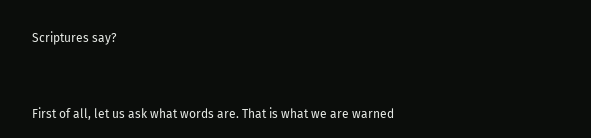Scriptures say?


First of all, let us ask what words are. That is what we are warned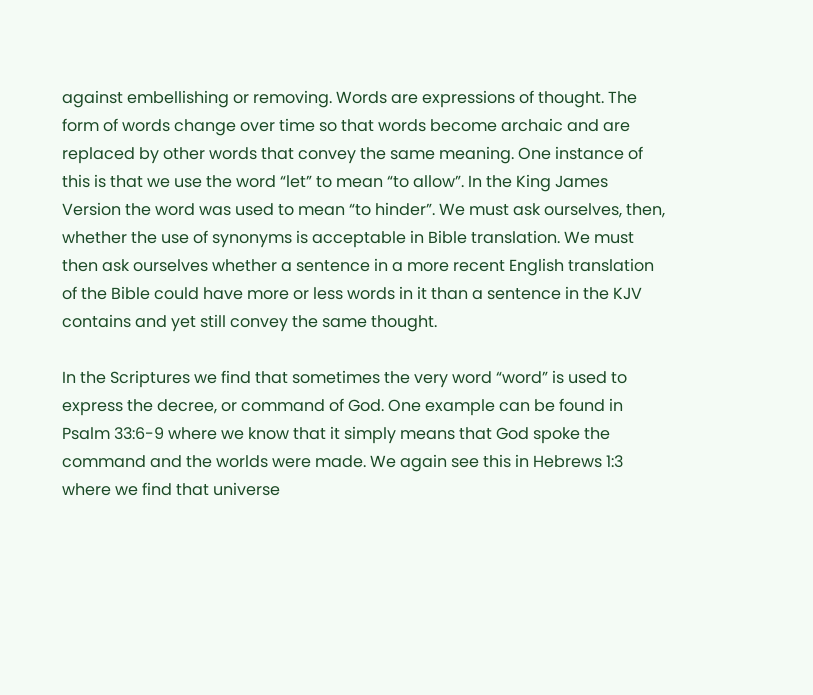against embellishing or removing. Words are expressions of thought. The form of words change over time so that words become archaic and are replaced by other words that convey the same meaning. One instance of this is that we use the word “let” to mean “to allow”. In the King James Version the word was used to mean “to hinder”. We must ask ourselves, then, whether the use of synonyms is acceptable in Bible translation. We must then ask ourselves whether a sentence in a more recent English translation of the Bible could have more or less words in it than a sentence in the KJV contains and yet still convey the same thought.

In the Scriptures we find that sometimes the very word “word” is used to express the decree, or command of God. One example can be found in Psalm 33:6-9 where we know that it simply means that God spoke the command and the worlds were made. We again see this in Hebrews 1:3 where we find that universe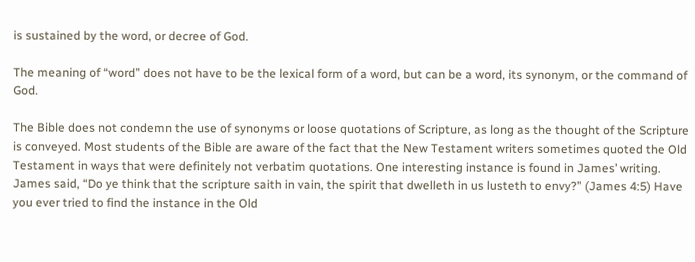is sustained by the word, or decree of God.

The meaning of “word” does not have to be the lexical form of a word, but can be a word, its synonym, or the command of God.

The Bible does not condemn the use of synonyms or loose quotations of Scripture, as long as the thought of the Scripture is conveyed. Most students of the Bible are aware of the fact that the New Testament writers sometimes quoted the Old Testament in ways that were definitely not verbatim quotations. One interesting instance is found in James’ writing. James said, “Do ye think that the scripture saith in vain, the spirit that dwelleth in us lusteth to envy?” (James 4:5) Have you ever tried to find the instance in the Old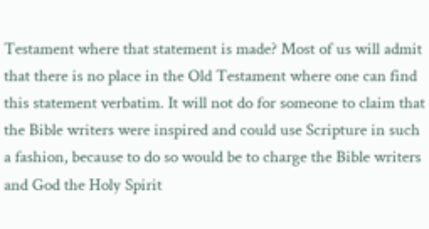Testament where that statement is made? Most of us will admit that there is no place in the Old Testament where one can find this statement verbatim. It will not do for someone to claim that the Bible writers were inspired and could use Scripture in such a fashion, because to do so would be to charge the Bible writers and God the Holy Spirit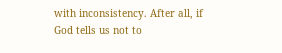with inconsistency. After all, if God tells us not to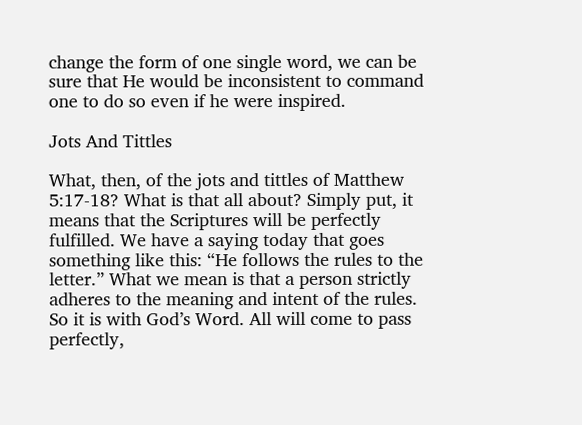change the form of one single word, we can be sure that He would be inconsistent to command one to do so even if he were inspired.

Jots And Tittles

What, then, of the jots and tittles of Matthew 5:17-18? What is that all about? Simply put, it means that the Scriptures will be perfectly fulfilled. We have a saying today that goes something like this: “He follows the rules to the letter.” What we mean is that a person strictly adheres to the meaning and intent of the rules. So it is with God’s Word. All will come to pass perfectly,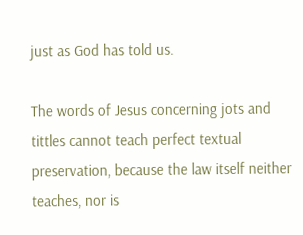just as God has told us.

The words of Jesus concerning jots and tittles cannot teach perfect textual preservation, because the law itself neither teaches, nor is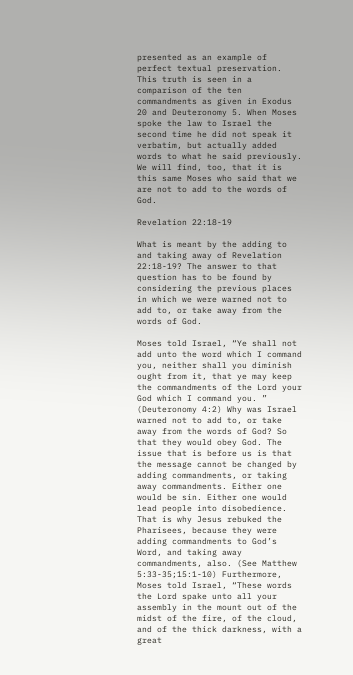presented as an example of perfect textual preservation. This truth is seen in a comparison of the ten commandments as given in Exodus 20 and Deuteronomy 5. When Moses spoke the law to Israel the second time he did not speak it verbatim, but actually added words to what he said previously. We will find, too, that it is this same Moses who said that we are not to add to the words of God.

Revelation 22:18-19

What is meant by the adding to and taking away of Revelation 22:18-19? The answer to that question has to be found by considering the previous places in which we were warned not to add to, or take away from the words of God.

Moses told Israel, “Ye shall not add unto the word which I command you, neither shall you diminish ought from it, that ye may keep the commandments of the Lord your God which I command you. ” (Deuteronomy 4:2) Why was Israel warned not to add to, or take away from the words of God? So that they would obey God. The issue that is before us is that the message cannot be changed by adding commandments, or taking away commandments. Either one would be sin. Either one would lead people into disobedience. That is why Jesus rebuked the Pharisees, because they were adding commandments to God’s Word, and taking away commandments, also. (See Matthew 5:33-35;15:1-10) Furthermore, Moses told Israel, “These words the Lord spake unto all your assembly in the mount out of the midst of the fire, of the cloud, and of the thick darkness, with a great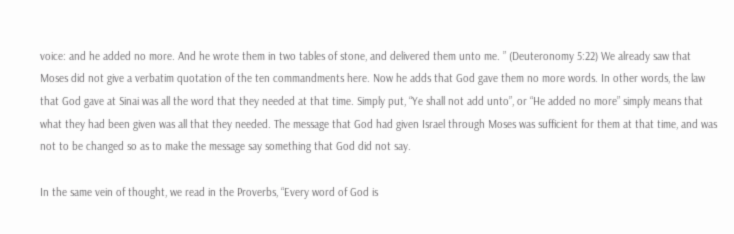voice: and he added no more. And he wrote them in two tables of stone, and delivered them unto me. ” (Deuteronomy 5:22) We already saw that Moses did not give a verbatim quotation of the ten commandments here. Now he adds that God gave them no more words. In other words, the law that God gave at Sinai was all the word that they needed at that time. Simply put, “Ye shall not add unto”, or “He added no more” simply means that what they had been given was all that they needed. The message that God had given Israel through Moses was sufficient for them at that time, and was not to be changed so as to make the message say something that God did not say.

In the same vein of thought, we read in the Proverbs, “Every word of God is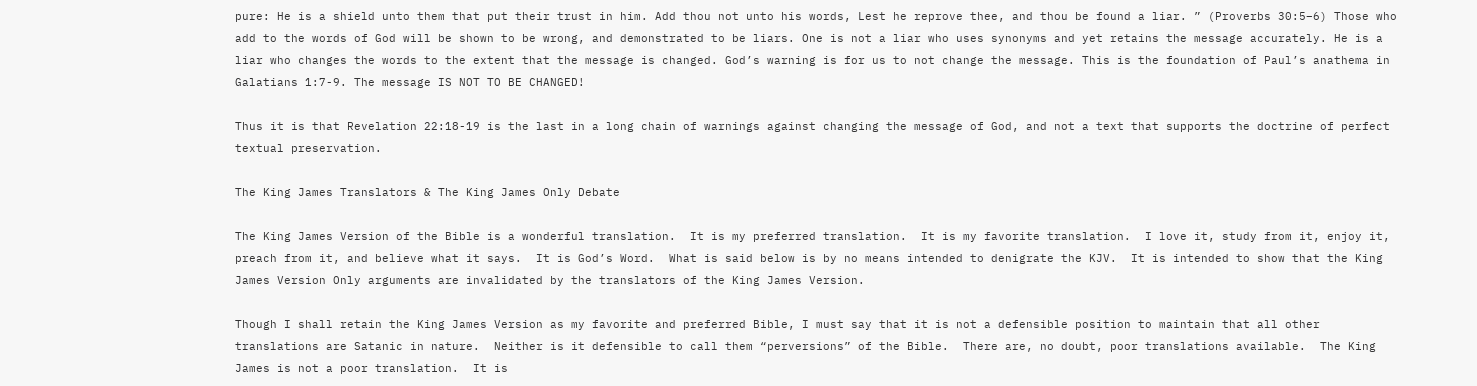pure: He is a shield unto them that put their trust in him. Add thou not unto his words, Lest he reprove thee, and thou be found a liar. ” (Proverbs 30:5–6) Those who add to the words of God will be shown to be wrong, and demonstrated to be liars. One is not a liar who uses synonyms and yet retains the message accurately. He is a liar who changes the words to the extent that the message is changed. God’s warning is for us to not change the message. This is the foundation of Paul’s anathema in Galatians 1:7-9. The message IS NOT TO BE CHANGED!

Thus it is that Revelation 22:18-19 is the last in a long chain of warnings against changing the message of God, and not a text that supports the doctrine of perfect textual preservation.

The King James Translators & The King James Only Debate

The King James Version of the Bible is a wonderful translation.  It is my preferred translation.  It is my favorite translation.  I love it, study from it, enjoy it, preach from it, and believe what it says.  It is God’s Word.  What is said below is by no means intended to denigrate the KJV.  It is intended to show that the King James Version Only arguments are invalidated by the translators of the King James Version.

Though I shall retain the King James Version as my favorite and preferred Bible, I must say that it is not a defensible position to maintain that all other translations are Satanic in nature.  Neither is it defensible to call them “perversions” of the Bible.  There are, no doubt, poor translations available.  The King James is not a poor translation.  It is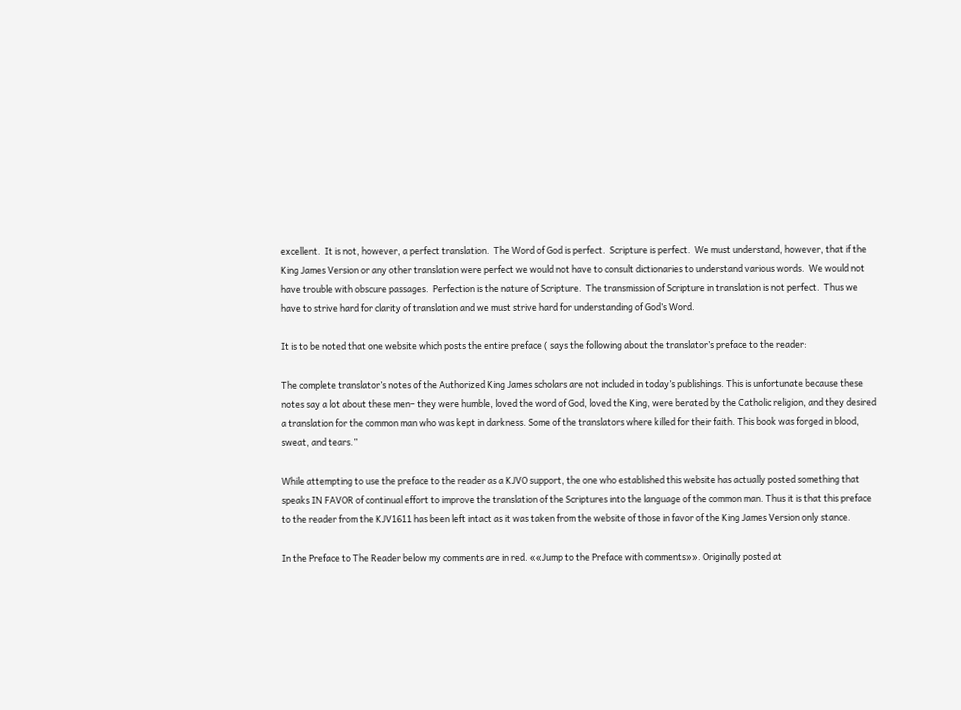excellent.  It is not, however, a perfect translation.  The Word of God is perfect.  Scripture is perfect.  We must understand, however, that if the King James Version or any other translation were perfect we would not have to consult dictionaries to understand various words.  We would not have trouble with obscure passages.  Perfection is the nature of Scripture.  The transmission of Scripture in translation is not perfect.  Thus we have to strive hard for clarity of translation and we must strive hard for understanding of God’s Word.

It is to be noted that one website which posts the entire preface ( says the following about the translator’s preface to the reader:

The complete translator’s notes of the Authorized King James scholars are not included in today’s publishings. This is unfortunate because these notes say a lot about these men– they were humble, loved the word of God, loved the King, were berated by the Catholic religion, and they desired a translation for the common man who was kept in darkness. Some of the translators where killed for their faith. This book was forged in blood, sweat, and tears.”

While attempting to use the preface to the reader as a KJVO support, the one who established this website has actually posted something that speaks IN FAVOR of continual effort to improve the translation of the Scriptures into the language of the common man. Thus it is that this preface to the reader from the KJV1611 has been left intact as it was taken from the website of those in favor of the King James Version only stance.

In the Preface to The Reader below my comments are in red. ««Jump to the Preface with comments»». Originally posted at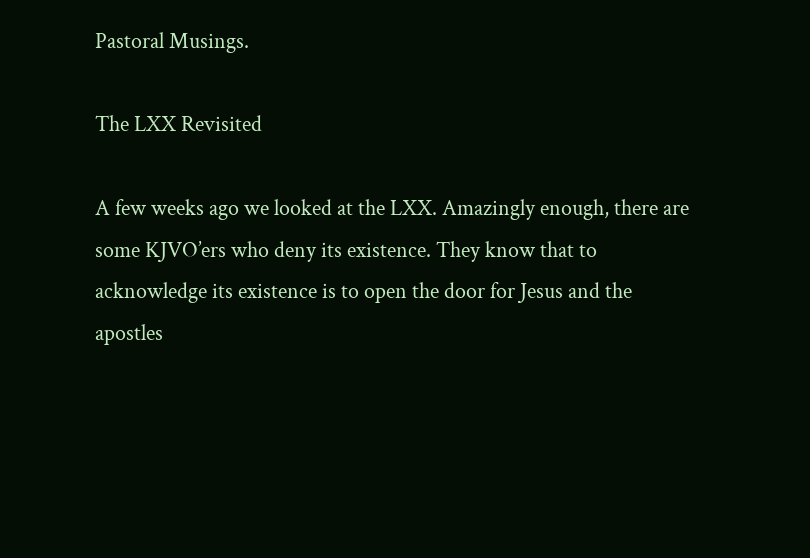Pastoral Musings.

The LXX Revisited

A few weeks ago we looked at the LXX. Amazingly enough, there are some KJVO’ers who deny its existence. They know that to acknowledge its existence is to open the door for Jesus and the apostles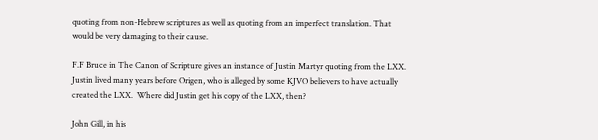quoting from non-Hebrew scriptures as well as quoting from an imperfect translation. That would be very damaging to their cause.

F.F Bruce in The Canon of Scripture gives an instance of Justin Martyr quoting from the LXX. Justin lived many years before Origen, who is alleged by some KJVO believers to have actually created the LXX.  Where did Justin get his copy of the LXX, then?

John Gill, in his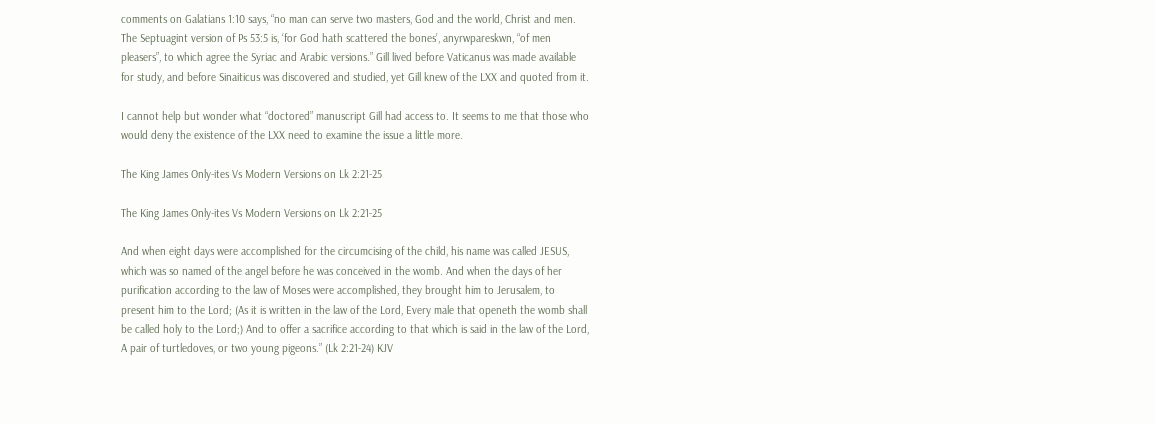comments on Galatians 1:10 says, “no man can serve two masters, God and the world, Christ and men. The Septuagint version of Ps 53:5 is, ‘for God hath scattered the bones’, anyrwpareskwn, “of men pleasers”, to which agree the Syriac and Arabic versions.” Gill lived before Vaticanus was made available for study, and before Sinaiticus was discovered and studied, yet Gill knew of the LXX and quoted from it.

I cannot help but wonder what “doctored” manuscript Gill had access to. It seems to me that those who would deny the existence of the LXX need to examine the issue a little more.

The King James Only-ites Vs Modern Versions on Lk 2:21-25

The King James Only-ites Vs Modern Versions on Lk 2:21-25

And when eight days were accomplished for the circumcising of the child, his name was called JESUS, which was so named of the angel before he was conceived in the womb. And when the days of her purification according to the law of Moses were accomplished, they brought him to Jerusalem, to present him to the Lord; (As it is written in the law of the Lord, Every male that openeth the womb shall be called holy to the Lord;) And to offer a sacrifice according to that which is said in the law of the Lord, A pair of turtledoves, or two young pigeons.” (Lk 2:21-24) KJV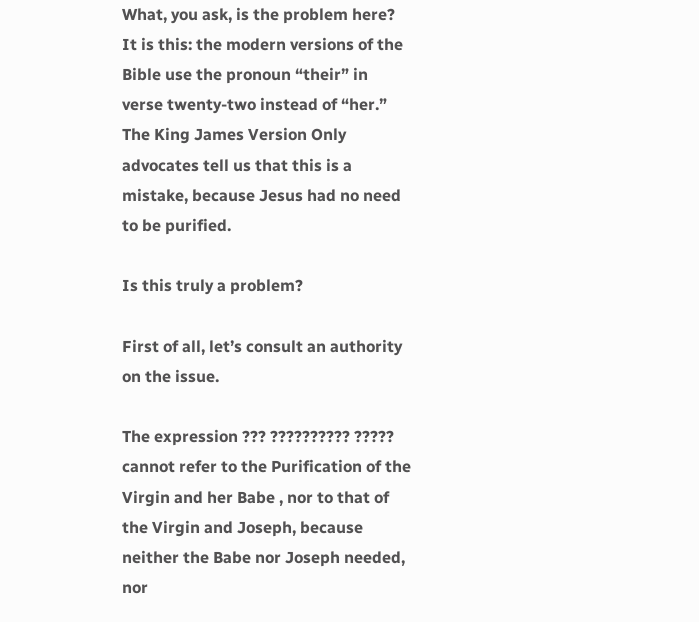What, you ask, is the problem here? It is this: the modern versions of the Bible use the pronoun “their” in verse twenty-two instead of “her.” The King James Version Only advocates tell us that this is a mistake, because Jesus had no need to be purified.

Is this truly a problem?

First of all, let’s consult an authority on the issue.

The expression ??? ?????????? ????? cannot refer to the Purification of the Virgin and her Babe , nor to that of the Virgin and Joseph, because neither the Babe nor Joseph needed, nor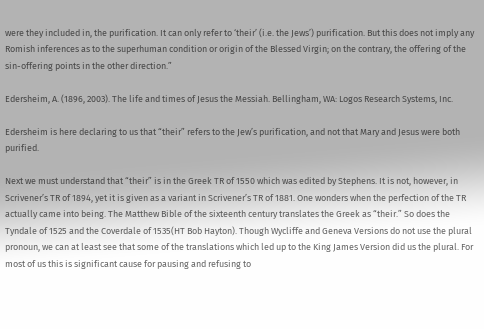were they included in, the purification. It can only refer to ‘their’ (i.e. the Jews’) purification. But this does not imply any Romish inferences as to the superhuman condition or origin of the Blessed Virgin; on the contrary, the offering of the sin-offering points in the other direction.”

Edersheim, A. (1896, 2003). The life and times of Jesus the Messiah. Bellingham, WA: Logos Research Systems, Inc.

Edersheim is here declaring to us that “their” refers to the Jew’s purification, and not that Mary and Jesus were both purified.

Next we must understand that “their” is in the Greek TR of 1550 which was edited by Stephens. It is not, however, in Scrivener’s TR of 1894, yet it is given as a variant in Scrivener’s TR of 1881. One wonders when the perfection of the TR actually came into being. The Matthew Bible of the sixteenth century translates the Greek as “their.” So does the Tyndale of 1525 and the Coverdale of 1535(HT Bob Hayton). Though Wycliffe and Geneva Versions do not use the plural pronoun, we can at least see that some of the translations which led up to the King James Version did us the plural. For most of us this is significant cause for pausing and refusing to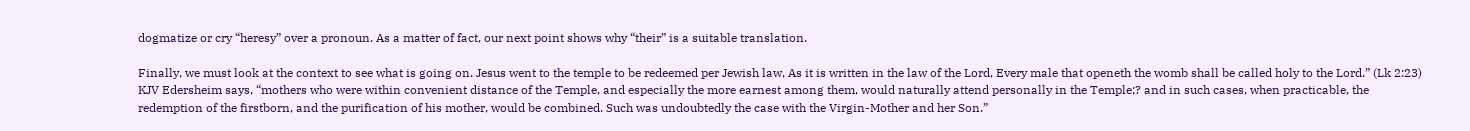dogmatize or cry “heresy” over a pronoun. As a matter of fact, our next point shows why “their” is a suitable translation.

Finally, we must look at the context to see what is going on. Jesus went to the temple to be redeemed per Jewish law, As it is written in the law of the Lord, Every male that openeth the womb shall be called holy to the Lord.” (Lk 2:23) KJV Edersheim says, “mothers who were within convenient distance of the Temple, and especially the more earnest among them, would naturally attend personally in the Temple;? and in such cases, when practicable, the redemption of the firstborn, and the purification of his mother, would be combined. Such was undoubtedly the case with the Virgin-Mother and her Son.”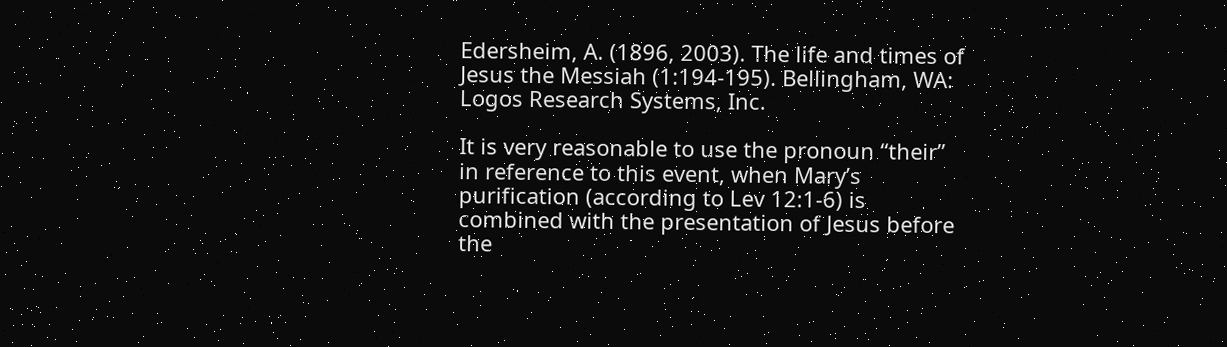Edersheim, A. (1896, 2003). The life and times of Jesus the Messiah (1:194-195). Bellingham, WA: Logos Research Systems, Inc.

It is very reasonable to use the pronoun “their” in reference to this event, when Mary’s purification (according to Lev 12:1-6) is combined with the presentation of Jesus before the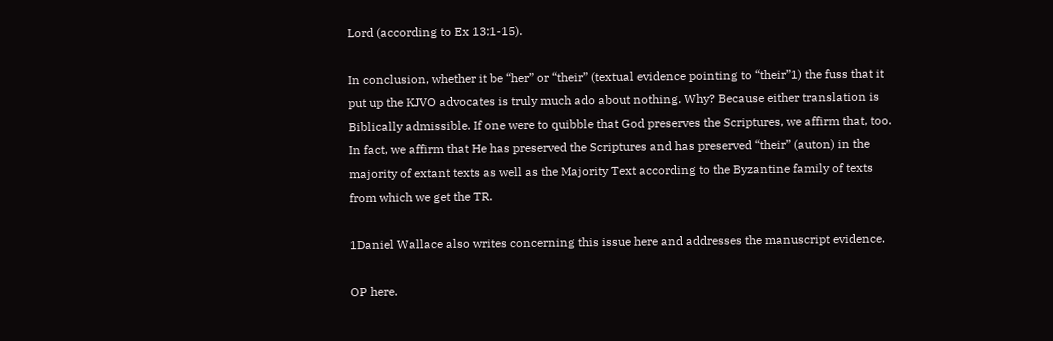Lord (according to Ex 13:1-15).

In conclusion, whether it be “her” or “their” (textual evidence pointing to “their”1) the fuss that it put up the KJVO advocates is truly much ado about nothing. Why? Because either translation is Biblically admissible. If one were to quibble that God preserves the Scriptures, we affirm that, too. In fact, we affirm that He has preserved the Scriptures and has preserved “their” (auton) in the majority of extant texts as well as the Majority Text according to the Byzantine family of texts from which we get the TR.

1Daniel Wallace also writes concerning this issue here and addresses the manuscript evidence.

OP here.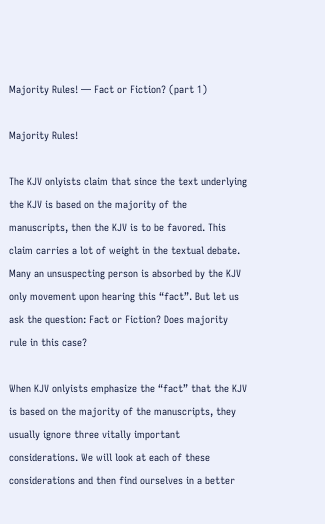Majority Rules! — Fact or Fiction? (part 1)

Majority Rules!

The KJV onlyists claim that since the text underlying the KJV is based on the majority of the manuscripts, then the KJV is to be favored. This claim carries a lot of weight in the textual debate. Many an unsuspecting person is absorbed by the KJV only movement upon hearing this “fact”. But let us ask the question: Fact or Fiction? Does majority rule in this case?

When KJV onlyists emphasize the “fact” that the KJV is based on the majority of the manuscripts, they usually ignore three vitally important considerations. We will look at each of these considerations and then find ourselves in a better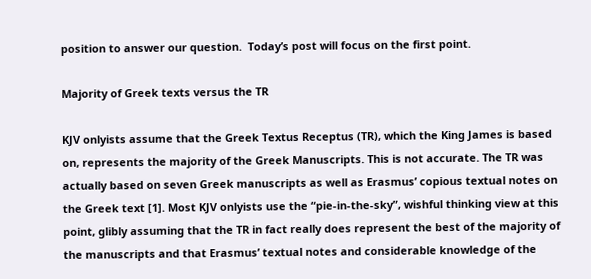position to answer our question.  Today’s post will focus on the first point.

Majority of Greek texts versus the TR

KJV onlyists assume that the Greek Textus Receptus (TR), which the King James is based on, represents the majority of the Greek Manuscripts. This is not accurate. The TR was actually based on seven Greek manuscripts as well as Erasmus’ copious textual notes on the Greek text [1]. Most KJV onlyists use the “pie-in-the-sky”, wishful thinking view at this point, glibly assuming that the TR in fact really does represent the best of the majority of the manuscripts and that Erasmus’ textual notes and considerable knowledge of the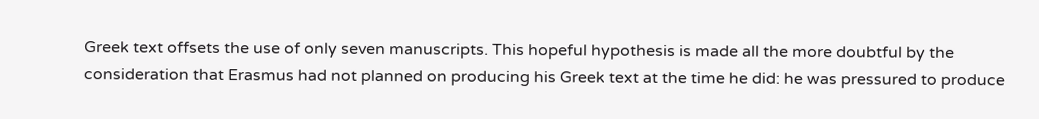Greek text offsets the use of only seven manuscripts. This hopeful hypothesis is made all the more doubtful by the consideration that Erasmus had not planned on producing his Greek text at the time he did: he was pressured to produce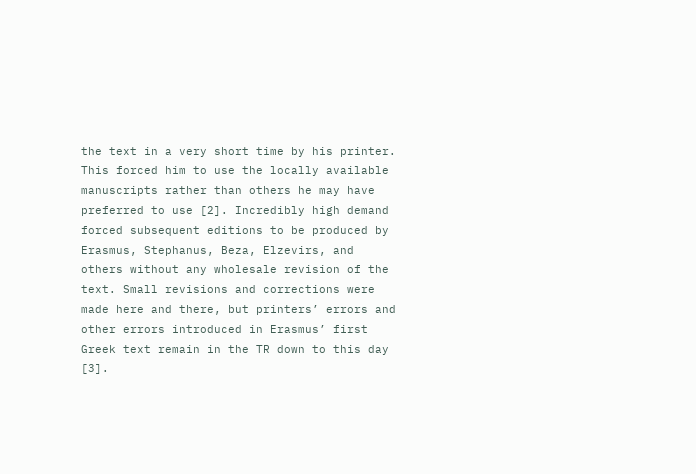the text in a very short time by his printer. This forced him to use the locally available manuscripts rather than others he may have preferred to use [2]. Incredibly high demand forced subsequent editions to be produced by Erasmus, Stephanus, Beza, Elzevirs, and others without any wholesale revision of the text. Small revisions and corrections were made here and there, but printers’ errors and other errors introduced in Erasmus’ first Greek text remain in the TR down to this day [3].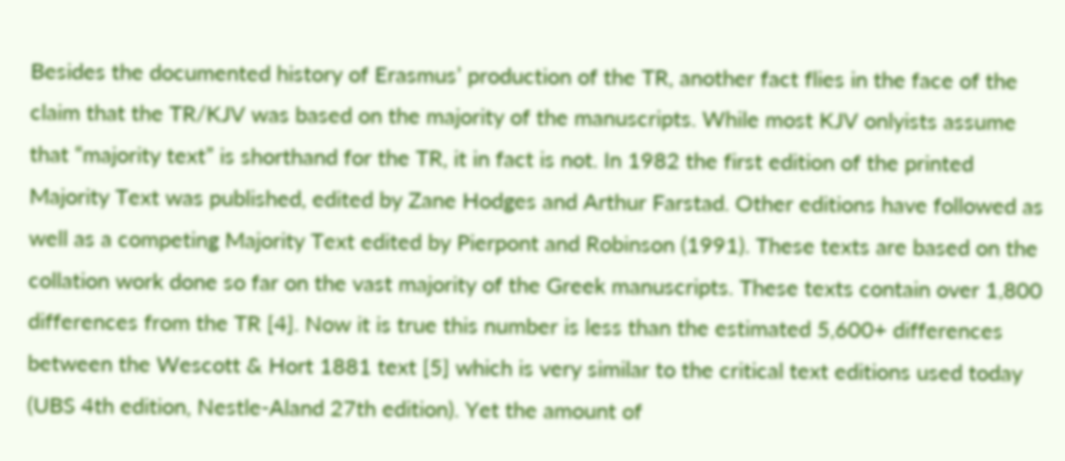Besides the documented history of Erasmus’ production of the TR, another fact flies in the face of the claim that the TR/KJV was based on the majority of the manuscripts. While most KJV onlyists assume that “majority text” is shorthand for the TR, it in fact is not. In 1982 the first edition of the printed Majority Text was published, edited by Zane Hodges and Arthur Farstad. Other editions have followed as well as a competing Majority Text edited by Pierpont and Robinson (1991). These texts are based on the collation work done so far on the vast majority of the Greek manuscripts. These texts contain over 1,800 differences from the TR [4]. Now it is true this number is less than the estimated 5,600+ differences between the Wescott & Hort 1881 text [5] which is very similar to the critical text editions used today (UBS 4th edition, Nestle-Aland 27th edition). Yet the amount of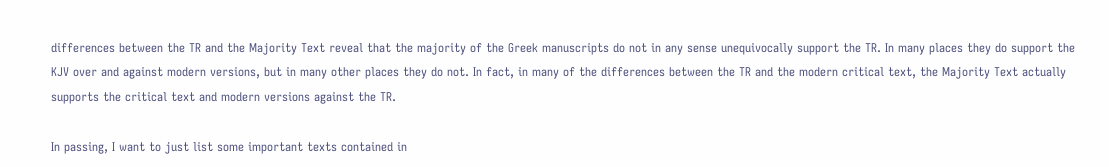differences between the TR and the Majority Text reveal that the majority of the Greek manuscripts do not in any sense unequivocally support the TR. In many places they do support the KJV over and against modern versions, but in many other places they do not. In fact, in many of the differences between the TR and the modern critical text, the Majority Text actually supports the critical text and modern versions against the TR.

In passing, I want to just list some important texts contained in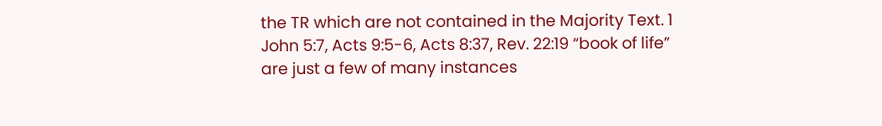the TR which are not contained in the Majority Text. 1 John 5:7, Acts 9:5-6, Acts 8:37, Rev. 22:19 “book of life” are just a few of many instances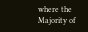where the Majority of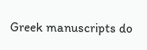Greek manuscripts do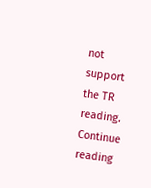not support the TR reading.
Continue reading